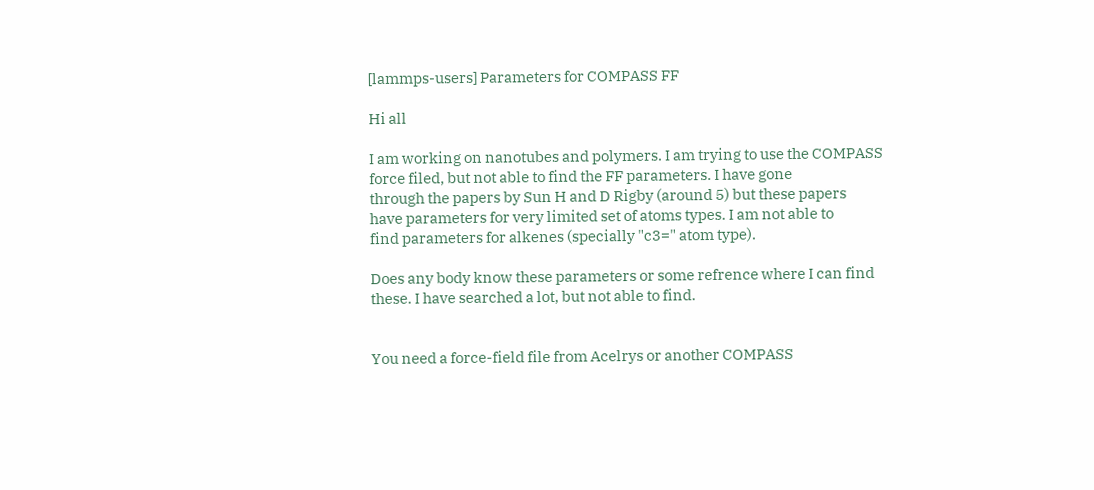[lammps-users] Parameters for COMPASS FF

Hi all

I am working on nanotubes and polymers. I am trying to use the COMPASS
force filed, but not able to find the FF parameters. I have gone
through the papers by Sun H and D Rigby (around 5) but these papers
have parameters for very limited set of atoms types. I am not able to
find parameters for alkenes (specially "c3=" atom type).

Does any body know these parameters or some refrence where I can find
these. I have searched a lot, but not able to find.


You need a force-field file from Acelrys or another COMPASS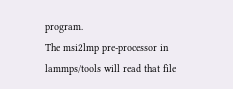program.
The msi2lmp pre-processor in lammps/tools will read that file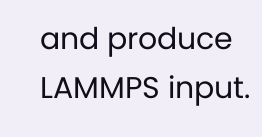and produce LAMMPS input.